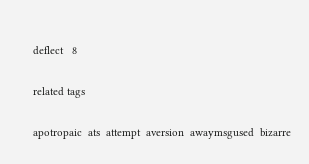deflect   8

related tags

apotropaic  ats  attempt  aversion  awaymsgused  bizarre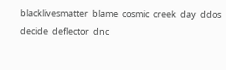blacklivesmatter  blame  cosmic  creek  day  ddos  decide  deflector  dnc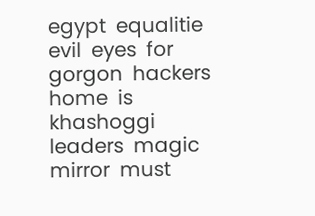egypt  equalitie  evil  eyes  for  gorgon  hackers  home  is  khashoggi  leaders  magic  mirror  must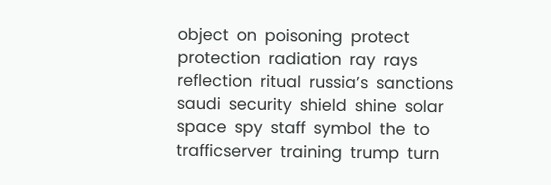object  on  poisoning  protect  protection  radiation  ray  rays  reflection  ritual  russia’s  sanctions  saudi  security  shield  shine  solar  space  spy  staff  symbol  the  to  trafficserver  training  trump  turn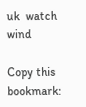uk  watch  wind

Copy this bookmark: